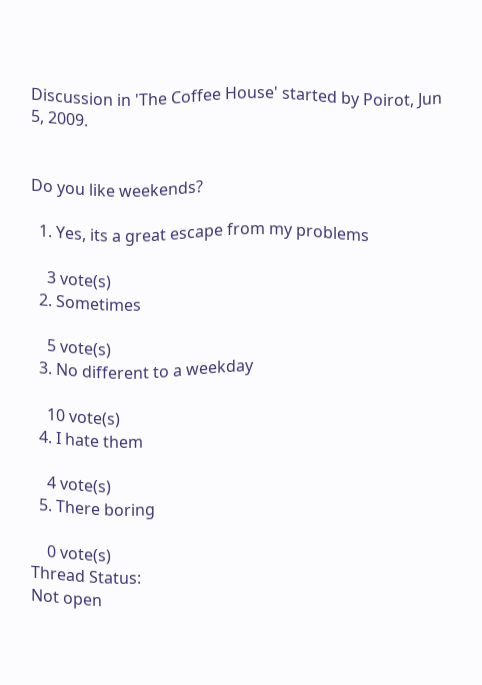Discussion in 'The Coffee House' started by Poirot, Jun 5, 2009.


Do you like weekends?

  1. Yes, its a great escape from my problems

    3 vote(s)
  2. Sometimes

    5 vote(s)
  3. No different to a weekday

    10 vote(s)
  4. I hate them

    4 vote(s)
  5. There boring

    0 vote(s)
Thread Status:
Not open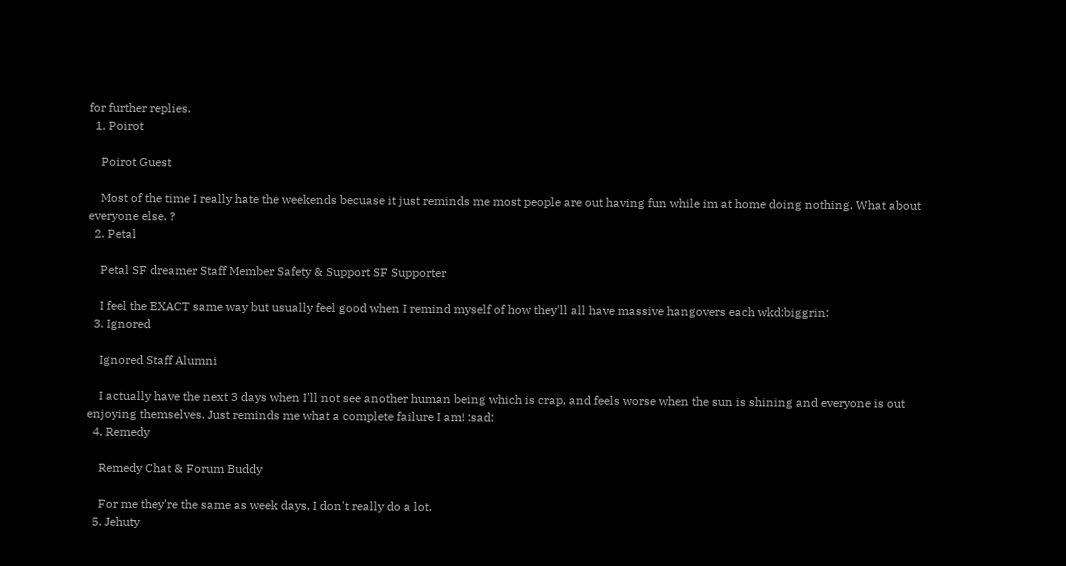for further replies.
  1. Poirot

    Poirot Guest

    Most of the time I really hate the weekends becuase it just reminds me most people are out having fun while im at home doing nothing. What about everyone else. ?
  2. Petal

    Petal SF dreamer Staff Member Safety & Support SF Supporter

    I feel the EXACT same way but usually feel good when I remind myself of how they'll all have massive hangovers each wkd:biggrin:
  3. Ignored

    Ignored Staff Alumni

    I actually have the next 3 days when I'll not see another human being which is crap, and feels worse when the sun is shining and everyone is out enjoying themselves. Just reminds me what a complete failure I am! :sad:
  4. Remedy

    Remedy Chat & Forum Buddy

    For me they're the same as week days, I don't really do a lot.
  5. Jehuty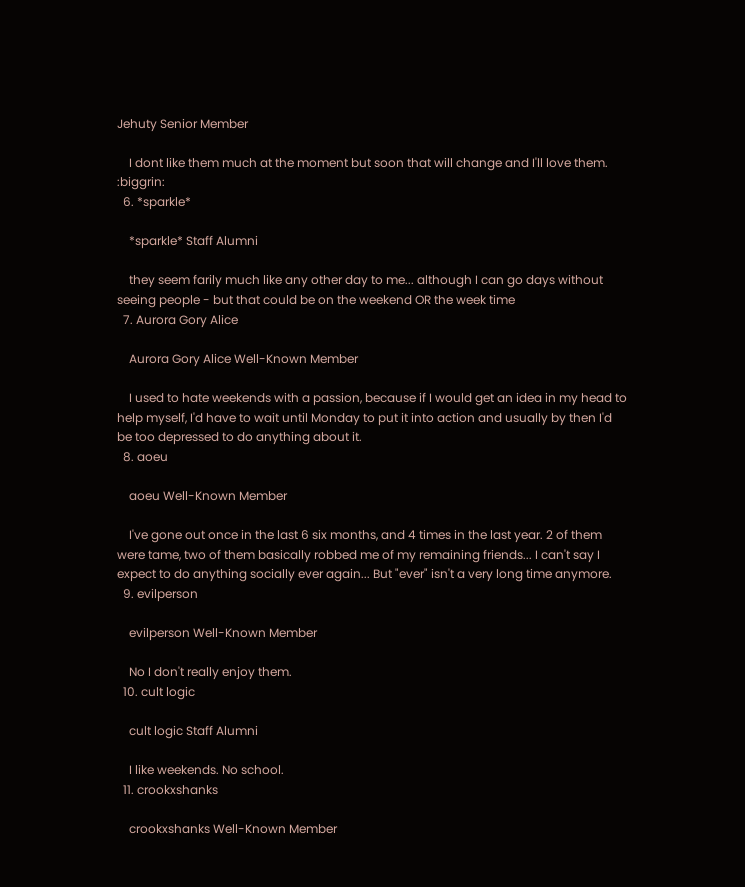Jehuty Senior Member

    I dont like them much at the moment but soon that will change and I'll love them. :biggrin:
  6. *sparkle*

    *sparkle* Staff Alumni

    they seem farily much like any other day to me... although I can go days without seeing people - but that could be on the weekend OR the week time
  7. Aurora Gory Alice

    Aurora Gory Alice Well-Known Member

    I used to hate weekends with a passion, because if I would get an idea in my head to help myself, I'd have to wait until Monday to put it into action and usually by then I'd be too depressed to do anything about it.
  8. aoeu

    aoeu Well-Known Member

    I've gone out once in the last 6 six months, and 4 times in the last year. 2 of them were tame, two of them basically robbed me of my remaining friends... I can't say I expect to do anything socially ever again... But "ever" isn't a very long time anymore.
  9. evilperson

    evilperson Well-Known Member

    No I don't really enjoy them.
  10. cult logic

    cult logic Staff Alumni

    I like weekends. No school.
  11. crookxshanks

    crookxshanks Well-Known Member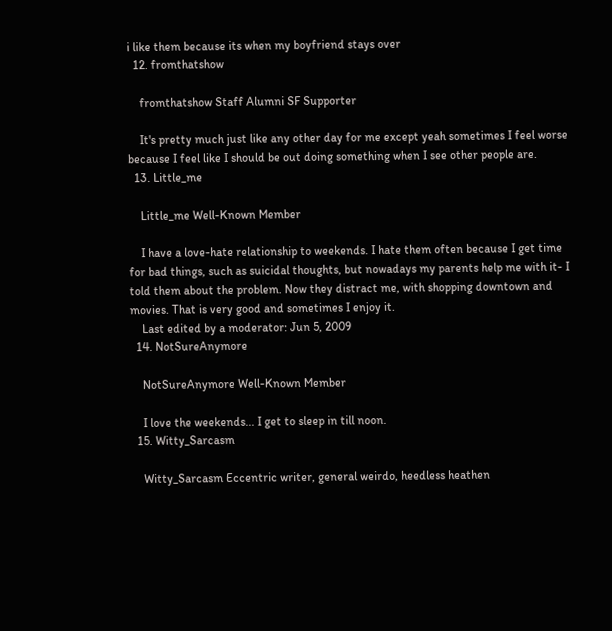i like them because its when my boyfriend stays over
  12. fromthatshow

    fromthatshow Staff Alumni SF Supporter

    It's pretty much just like any other day for me except yeah sometimes I feel worse because I feel like I should be out doing something when I see other people are.
  13. Little_me

    Little_me Well-Known Member

    I have a love-hate relationship to weekends. I hate them often because I get time for bad things, such as suicidal thoughts, but nowadays my parents help me with it- I told them about the problem. Now they distract me, with shopping downtown and movies. That is very good and sometimes I enjoy it.
    Last edited by a moderator: Jun 5, 2009
  14. NotSureAnymore

    NotSureAnymore Well-Known Member

    I love the weekends... I get to sleep in till noon.
  15. Witty_Sarcasm

    Witty_Sarcasm Eccentric writer, general weirdo, heedless heathen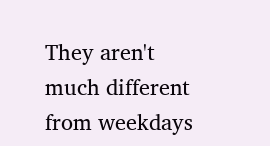They aren't much different from weekdays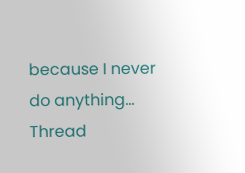because I never do anything...
Thread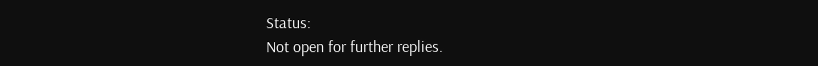Status:
Not open for further replies.